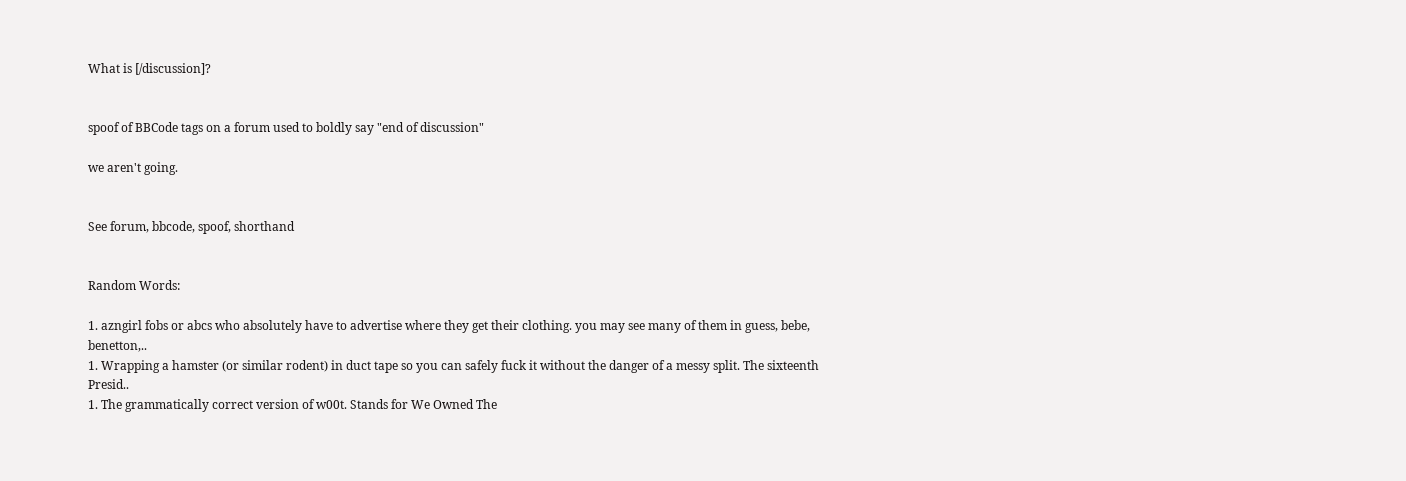What is [/discussion]?


spoof of BBCode tags on a forum used to boldly say "end of discussion"

we aren't going.


See forum, bbcode, spoof, shorthand


Random Words:

1. azngirl fobs or abcs who absolutely have to advertise where they get their clothing. you may see many of them in guess, bebe, benetton,..
1. Wrapping a hamster (or similar rodent) in duct tape so you can safely fuck it without the danger of a messy split. The sixteenth Presid..
1. The grammatically correct version of w00t. Stands for We Owned The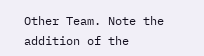Other Team. Note the addition of the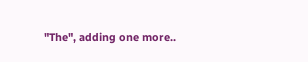"The", adding one more..